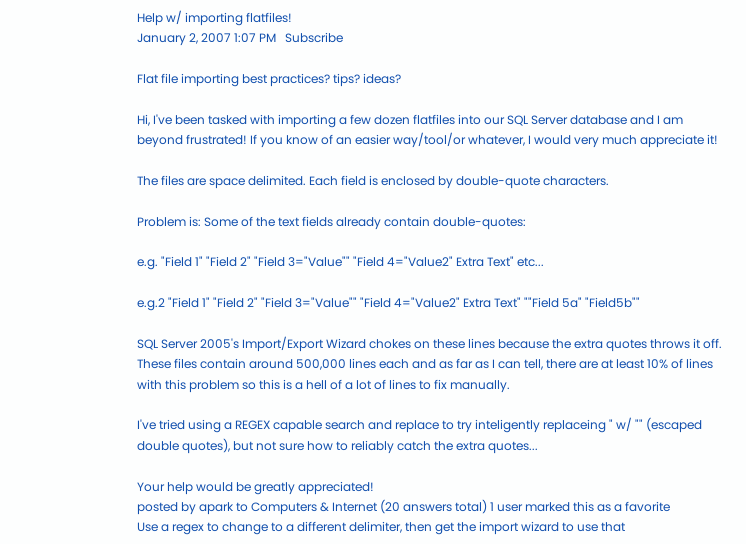Help w/ importing flatfiles!
January 2, 2007 1:07 PM   Subscribe

Flat file importing best practices? tips? ideas?

Hi, I've been tasked with importing a few dozen flatfiles into our SQL Server database and I am beyond frustrated! If you know of an easier way/tool/or whatever, I would very much appreciate it!

The files are space delimited. Each field is enclosed by double-quote characters.

Problem is: Some of the text fields already contain double-quotes:

e.g. "Field 1" "Field 2" "Field 3="Value"" "Field 4="Value2" Extra Text" etc...

e.g.2 "Field 1" "Field 2" "Field 3="Value"" "Field 4="Value2" Extra Text" ""Field 5a" "Field5b""

SQL Server 2005's Import/Export Wizard chokes on these lines because the extra quotes throws it off. These files contain around 500,000 lines each and as far as I can tell, there are at least 10% of lines with this problem so this is a hell of a lot of lines to fix manually.

I've tried using a REGEX capable search and replace to try inteligently replaceing " w/ "" (escaped double quotes), but not sure how to reliably catch the extra quotes...

Your help would be greatly appreciated!
posted by apark to Computers & Internet (20 answers total) 1 user marked this as a favorite
Use a regex to change to a different delimiter, then get the import wizard to use that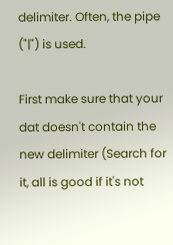delimiter. Often, the pipe ("|") is used.

First make sure that your dat doesn't contain the new delimiter (Search for it, all is good if it's not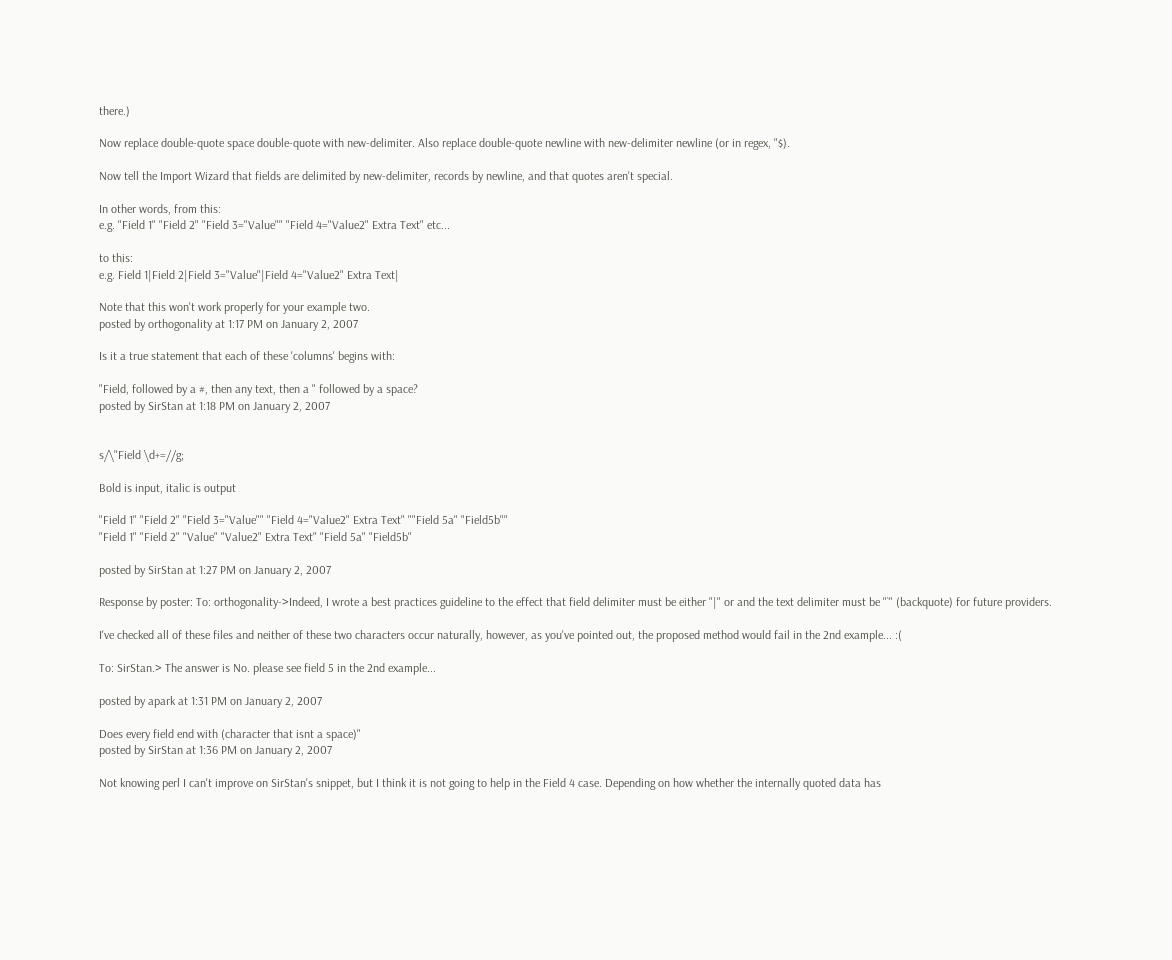there.)

Now replace double-quote space double-quote with new-delimiter. Also replace double-quote newline with new-delimiter newline (or in regex, "$).

Now tell the Import Wizard that fields are delimited by new-delimiter, records by newline, and that quotes aren't special.

In other words, from this:
e.g. "Field 1" "Field 2" "Field 3="Value"" "Field 4="Value2" Extra Text" etc...

to this:
e.g. Field 1|Field 2|Field 3="Value"|Field 4="Value2" Extra Text|

Note that this won't work properly for your example two.
posted by orthogonality at 1:17 PM on January 2, 2007

Is it a true statement that each of these 'columns' begins with:

"Field, followed by a #, then any text, then a " followed by a space?
posted by SirStan at 1:18 PM on January 2, 2007


s/\"Field \d+=//g;

Bold is input, italic is output

"Field 1" "Field 2" "Field 3="Value"" "Field 4="Value2" Extra Text" ""Field 5a" "Field5b""
"Field 1" "Field 2" "Value" "Value2" Extra Text" "Field 5a" "Field5b"

posted by SirStan at 1:27 PM on January 2, 2007

Response by poster: To: orthogonality->Indeed, I wrote a best practices guideline to the effect that field delimiter must be either "|" or and the text delimiter must be "`" (backquote) for future providers.

I've checked all of these files and neither of these two characters occur naturally, however, as you've pointed out, the proposed method would fail in the 2nd example... :(

To: SirStan.> The answer is No. please see field 5 in the 2nd example...

posted by apark at 1:31 PM on January 2, 2007

Does every field end with (character that isnt a space)"
posted by SirStan at 1:36 PM on January 2, 2007

Not knowing perl I can't improve on SirStan's snippet, but I think it is not going to help in the Field 4 case. Depending on how whether the internally quoted data has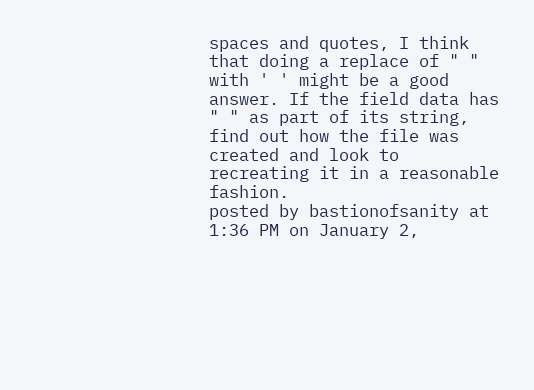spaces and quotes, I think that doing a replace of " " with ' ' might be a good answer. If the field data has " " as part of its string, find out how the file was created and look to recreating it in a reasonable fashion.
posted by bastionofsanity at 1:36 PM on January 2,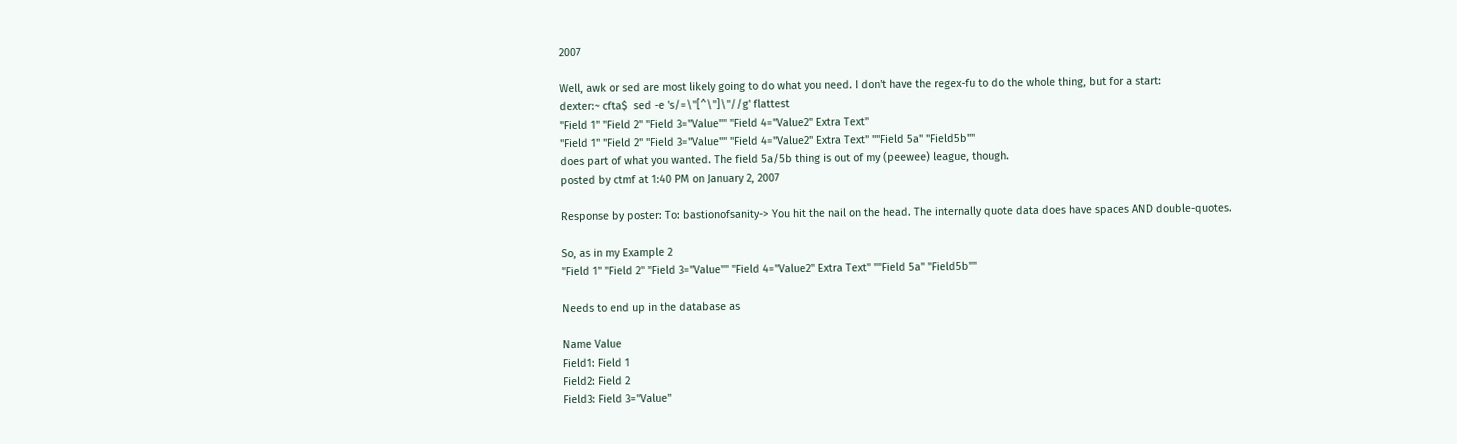2007

Well, awk or sed are most likely going to do what you need. I don't have the regex-fu to do the whole thing, but for a start:
dexter:~ cfta$  sed -e 's/=\"[^\"]\"//g' flattest
"Field 1" "Field 2" "Field 3="Value"" "Field 4="Value2" Extra Text"
"Field 1" "Field 2" "Field 3="Value"" "Field 4="Value2" Extra Text" ""Field 5a" "Field5b""
does part of what you wanted. The field 5a/5b thing is out of my (peewee) league, though.
posted by ctmf at 1:40 PM on January 2, 2007

Response by poster: To: bastionofsanity-> You hit the nail on the head. The internally quote data does have spaces AND double-quotes.

So, as in my Example 2
"Field 1" "Field 2" "Field 3="Value"" "Field 4="Value2" Extra Text" ""Field 5a" "Field5b""

Needs to end up in the database as

Name Value
Field1: Field 1
Field2: Field 2
Field3: Field 3="Value"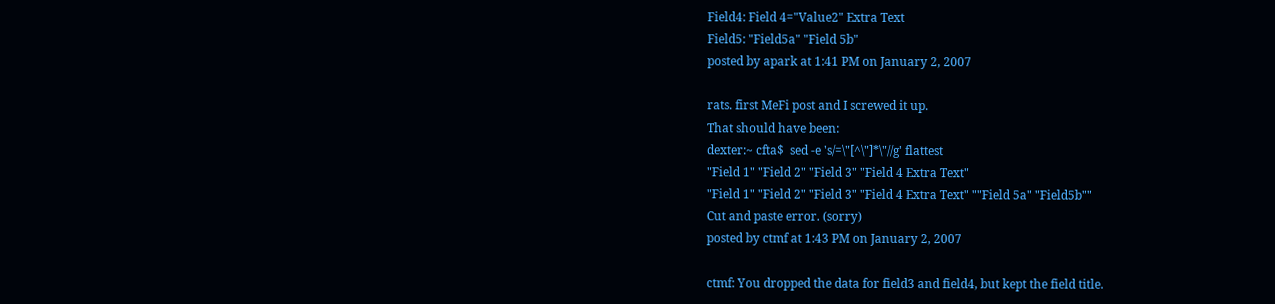Field4: Field 4="Value2" Extra Text
Field5: "Field5a" "Field 5b"
posted by apark at 1:41 PM on January 2, 2007

rats. first MeFi post and I screwed it up.
That should have been:
dexter:~ cfta$  sed -e 's/=\"[^\"]*\"//g' flattest
"Field 1" "Field 2" "Field 3" "Field 4 Extra Text"
"Field 1" "Field 2" "Field 3" "Field 4 Extra Text" ""Field 5a" "Field5b""
Cut and paste error. (sorry)
posted by ctmf at 1:43 PM on January 2, 2007

ctmf: You dropped the data for field3 and field4, but kept the field title.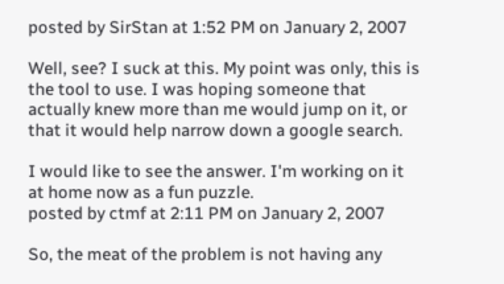posted by SirStan at 1:52 PM on January 2, 2007

Well, see? I suck at this. My point was only, this is the tool to use. I was hoping someone that actually knew more than me would jump on it, or that it would help narrow down a google search.

I would like to see the answer. I'm working on it at home now as a fun puzzle.
posted by ctmf at 2:11 PM on January 2, 2007

So, the meat of the problem is not having any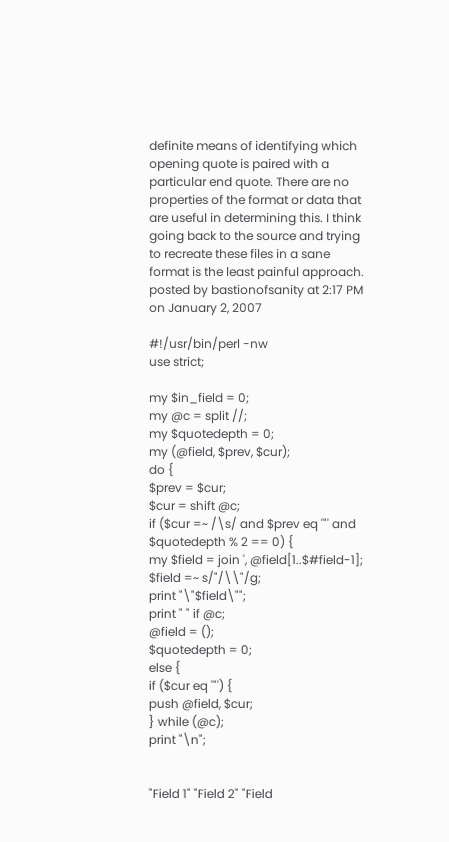definite means of identifying which opening quote is paired with a particular end quote. There are no properties of the format or data that are useful in determining this. I think going back to the source and trying to recreate these files in a sane format is the least painful approach.
posted by bastionofsanity at 2:17 PM on January 2, 2007

#!/usr/bin/perl -nw
use strict;

my $in_field = 0;
my @c = split //;
my $quotedepth = 0;
my (@field, $prev, $cur);
do {
$prev = $cur;
$cur = shift @c;
if ($cur =~ /\s/ and $prev eq '"' and $quotedepth % 2 == 0) {
my $field = join ', @field[1..$#field-1];
$field =~ s/"/\\"/g;
print "\"$field\"";
print " " if @c;
@field = ();
$quotedepth = 0;
else {
if ($cur eq '"') {
push @field, $cur;
} while (@c);
print "\n";


"Field 1" "Field 2" "Field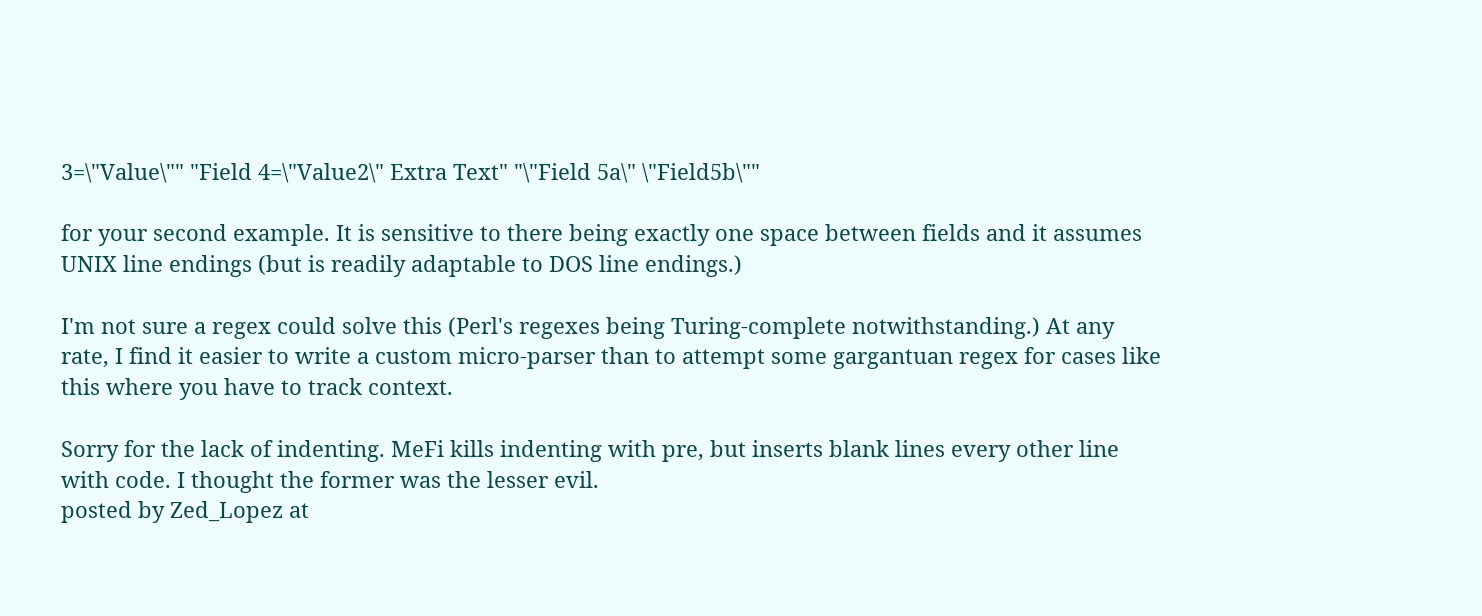3=\"Value\"" "Field 4=\"Value2\" Extra Text" "\"Field 5a\" \"Field5b\""

for your second example. It is sensitive to there being exactly one space between fields and it assumes UNIX line endings (but is readily adaptable to DOS line endings.)

I'm not sure a regex could solve this (Perl's regexes being Turing-complete notwithstanding.) At any rate, I find it easier to write a custom micro-parser than to attempt some gargantuan regex for cases like this where you have to track context.

Sorry for the lack of indenting. MeFi kills indenting with pre, but inserts blank lines every other line with code. I thought the former was the lesser evil.
posted by Zed_Lopez at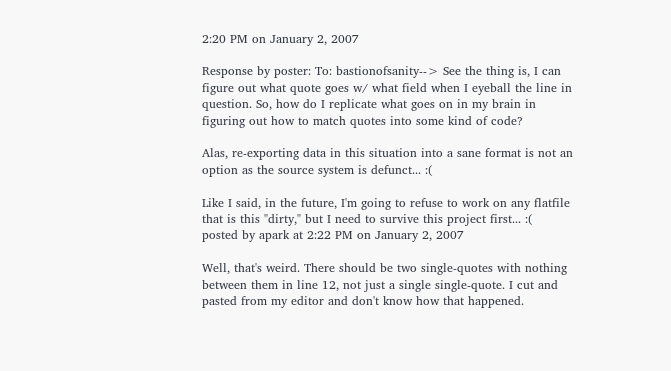2:20 PM on January 2, 2007

Response by poster: To: bastionofsanity--> See the thing is, I can figure out what quote goes w/ what field when I eyeball the line in question. So, how do I replicate what goes on in my brain in figuring out how to match quotes into some kind of code?

Alas, re-exporting data in this situation into a sane format is not an option as the source system is defunct... :(

Like I said, in the future, I'm going to refuse to work on any flatfile that is this "dirty," but I need to survive this project first... :(
posted by apark at 2:22 PM on January 2, 2007

Well, that's weird. There should be two single-quotes with nothing between them in line 12, not just a single single-quote. I cut and pasted from my editor and don't know how that happened.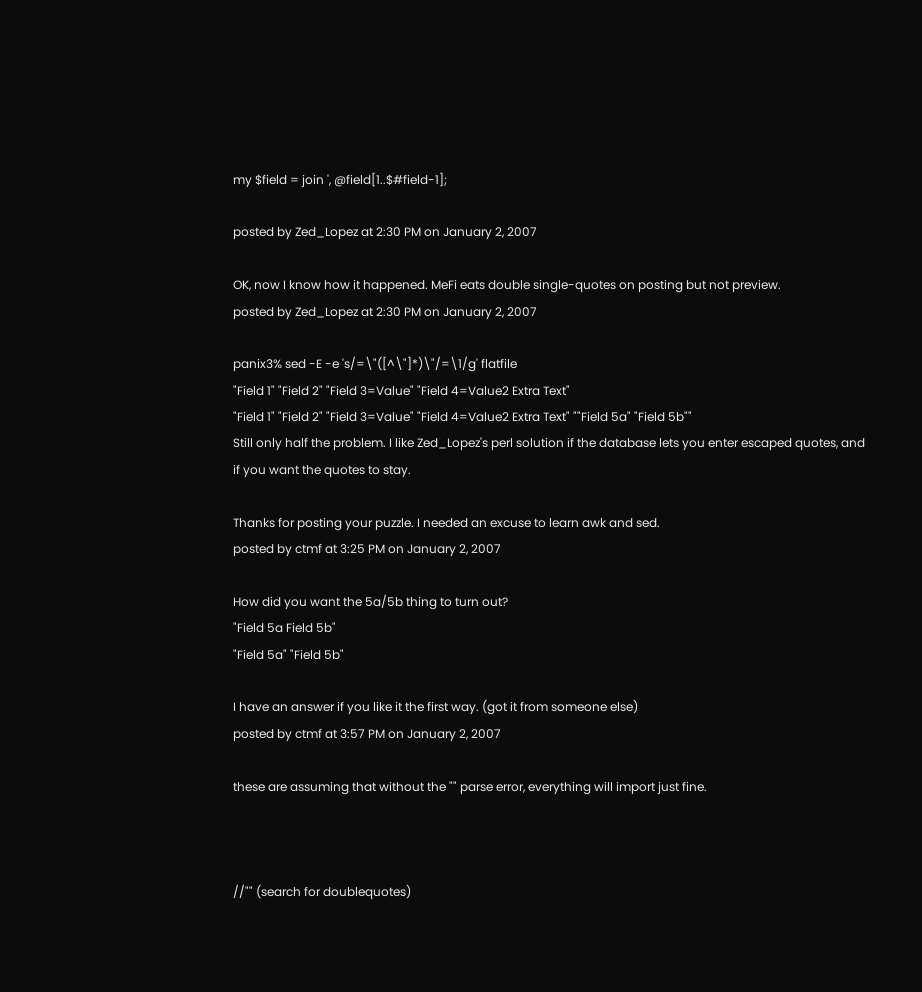my $field = join ', @field[1..$#field-1];

posted by Zed_Lopez at 2:30 PM on January 2, 2007

OK, now I know how it happened. MeFi eats double single-quotes on posting but not preview.
posted by Zed_Lopez at 2:30 PM on January 2, 2007

panix3% sed -E -e 's/=\"([^\"]*)\"/=\1/g' flatfile
"Field 1" "Field 2" "Field 3=Value" "Field 4=Value2 Extra Text"
"Field 1" "Field 2" "Field 3=Value" "Field 4=Value2 Extra Text" ""Field 5a" "Field 5b""
Still only half the problem. I like Zed_Lopez's perl solution if the database lets you enter escaped quotes, and if you want the quotes to stay.

Thanks for posting your puzzle. I needed an excuse to learn awk and sed.
posted by ctmf at 3:25 PM on January 2, 2007

How did you want the 5a/5b thing to turn out?
"Field 5a Field 5b"
"Field 5a" "Field 5b"

I have an answer if you like it the first way. (got it from someone else)
posted by ctmf at 3:57 PM on January 2, 2007

these are assuming that without the "" parse error, everything will import just fine.



//"" (search for doublequotes)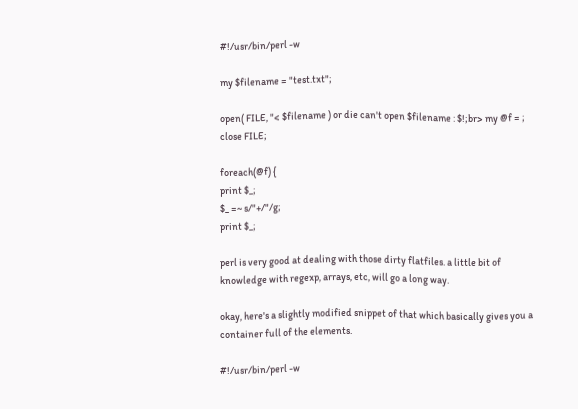#!/usr/bin/perl -w

my $filename = "test.txt";

open( FILE, "< $filename ) or die can't open $filename : $!;br> my @f = ;
close FILE;

foreach(@f) {
print $_;
$_ =~ s/"+/"/g;
print $_;

perl is very good at dealing with those dirty flatfiles. a little bit of knowledge with regexp, arrays, etc, will go a long way.

okay, here's a slightly modified snippet of that which basically gives you a container full of the elements.

#!/usr/bin/perl -w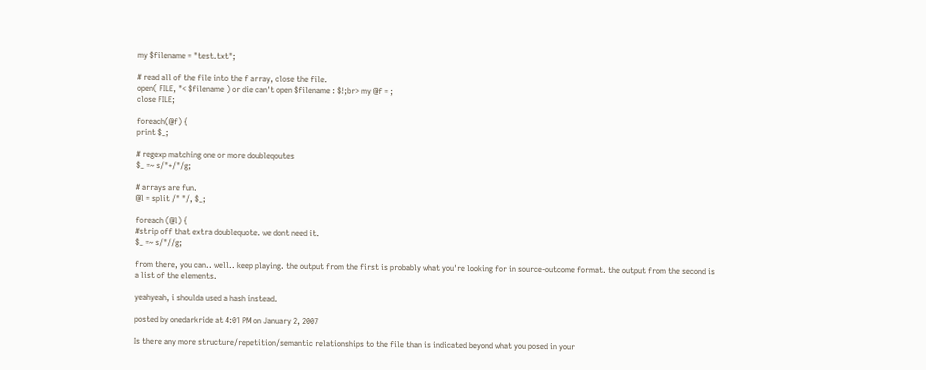my $filename = "test.txt";

# read all of the file into the f array, close the file.
open( FILE, "< $filename ) or die can't open $filename : $!;br> my @f = ;
close FILE;

foreach(@f) {
print $_;

# regexp matching one or more doubleqoutes
$_ =~ s/"+/"/g;

# arrays are fun.
@l = split /" "/, $_;

foreach (@l) {
#strip off that extra doublequote. we dont need it.
$_ =~ s/"//g;

from there, you can.. well.. keep playing. the output from the first is probably what you're looking for in source-outcome format. the output from the second is a list of the elements.

yeahyeah, i shoulda used a hash instead.

posted by onedarkride at 4:01 PM on January 2, 2007

Is there any more structure/repetition/semantic relationships to the file than is indicated beyond what you posed in your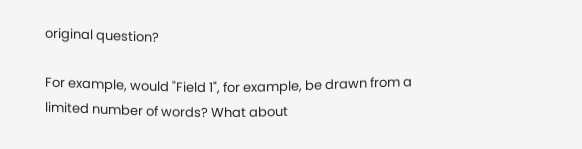original question?

For example, would "Field 1", for example, be drawn from a limited number of words? What about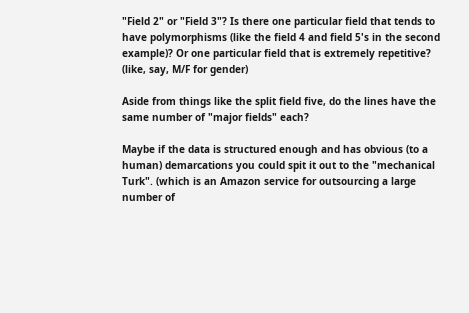"Field 2" or "Field 3"? Is there one particular field that tends to have polymorphisms (like the field 4 and field 5's in the second example)? Or one particular field that is extremely repetitive? (like, say, M/F for gender)

Aside from things like the split field five, do the lines have the same number of "major fields" each?

Maybe if the data is structured enough and has obvious (to a human) demarcations you could spit it out to the "mechanical Turk". (which is an Amazon service for outsourcing a large number of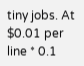tiny jobs. At $0.01 per line * 0.1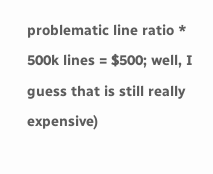problematic line ratio * 500k lines = $500; well, I guess that is still really expensive)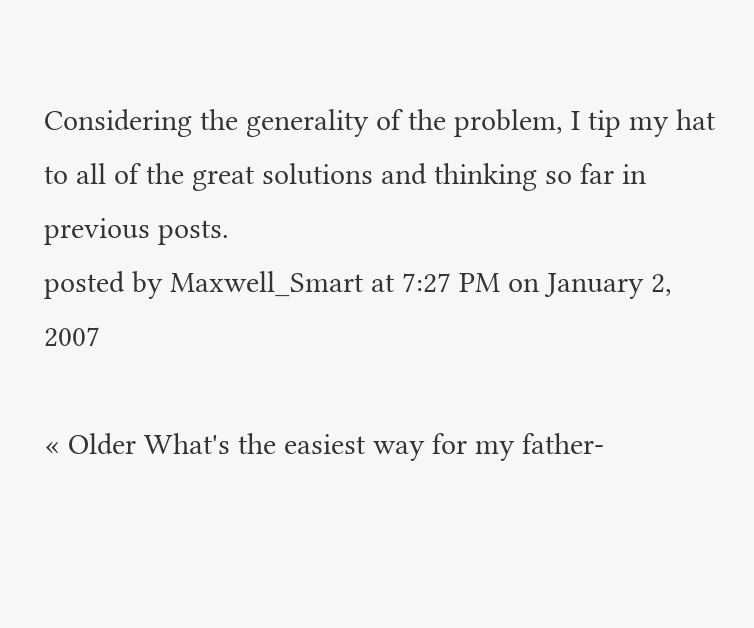Considering the generality of the problem, I tip my hat to all of the great solutions and thinking so far in previous posts.
posted by Maxwell_Smart at 7:27 PM on January 2, 2007

« Older What's the easiest way for my father-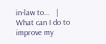in-law to...   |   What can I do to improve my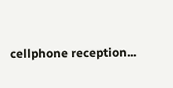cellphone reception...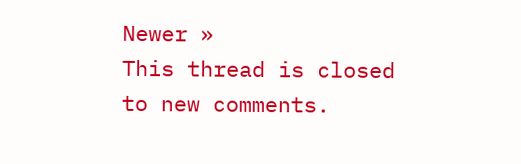Newer »
This thread is closed to new comments.